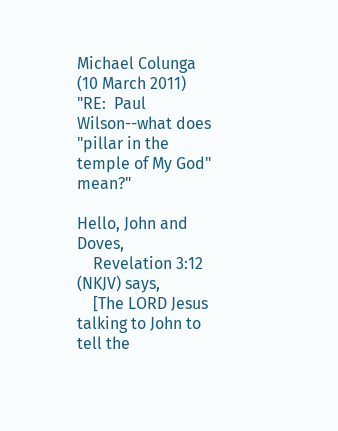Michael Colunga (10 March 2011)
"RE:  Paul Wilson--what does "pillar in the temple of My God" mean?"

Hello, John and Doves,
    Revelation 3:12 (NKJV) says,
    [The LORD Jesus talking to John to tell the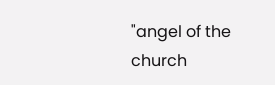"angel of the church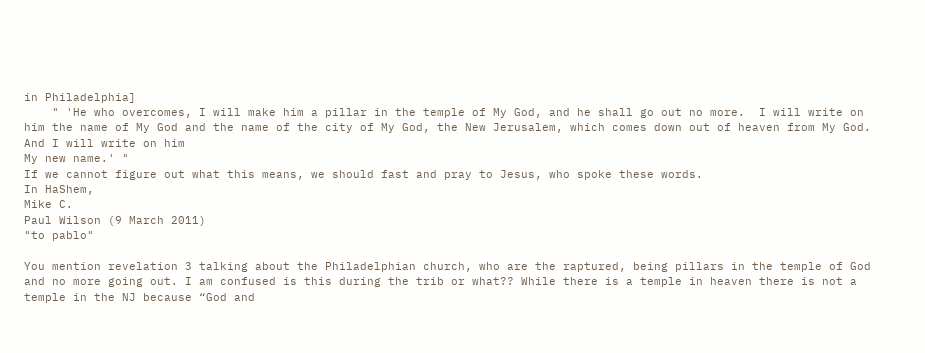in Philadelphia]
    " 'He who overcomes, I will make him a pillar in the temple of My God, and he shall go out no more.  I will write on him the name of My God and the name of the city of My God, the New Jerusalem, which comes down out of heaven from My God.  And I will write on him
My new name.' "
If we cannot figure out what this means, we should fast and pray to Jesus, who spoke these words.
In HaShem,
Mike C.
Paul Wilson (9 March 2011)
"to pablo"

You mention revelation 3 talking about the Philadelphian church, who are the raptured, being pillars in the temple of God and no more going out. I am confused is this during the trib or what?? While there is a temple in heaven there is not a temple in the NJ because “God and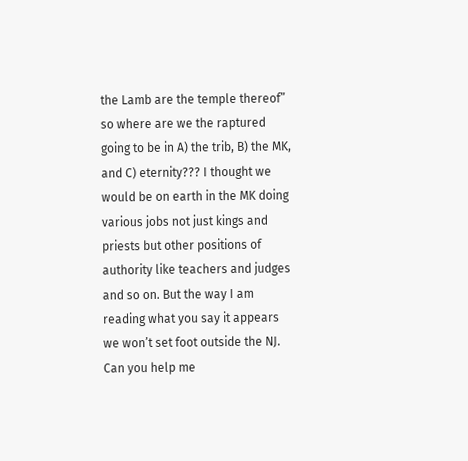the Lamb are the temple thereof” so where are we the raptured going to be in A) the trib, B) the MK, and C) eternity??? I thought we would be on earth in the MK doing various jobs not just kings and priests but other positions of authority like teachers and judges and so on. But the way I am reading what you say it appears we won’t set foot outside the NJ. Can you help me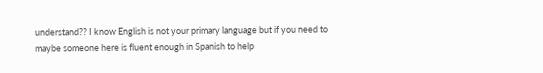understand?? I know English is not your primary language but if you need to maybe someone here is fluent enough in Spanish to help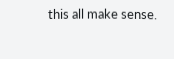this all make sense.